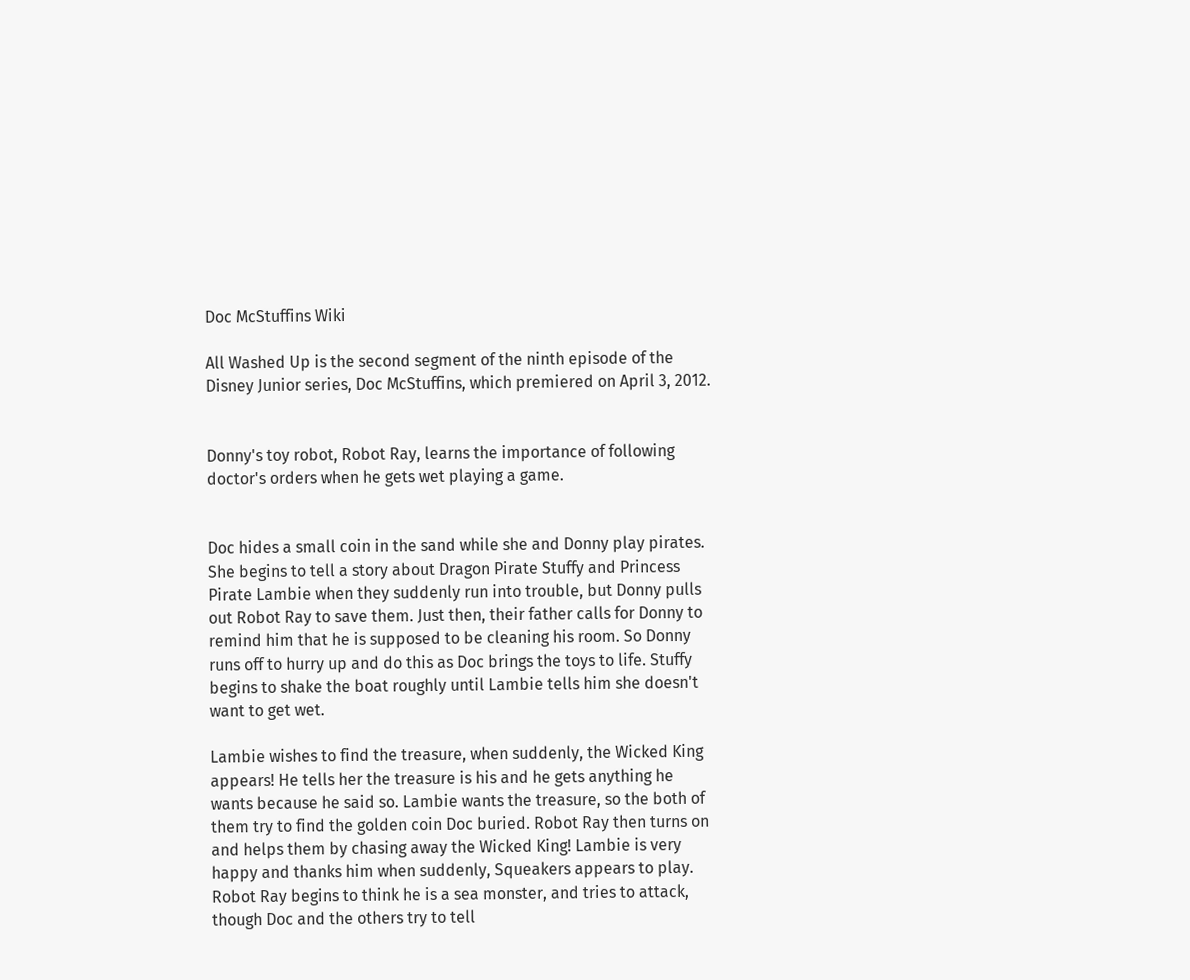Doc McStuffins Wiki

All Washed Up is the second segment of the ninth episode of the Disney Junior series, Doc McStuffins, which premiered on April 3, 2012.


Donny's toy robot, Robot Ray, learns the importance of following doctor's orders when he gets wet playing a game.


Doc hides a small coin in the sand while she and Donny play pirates. She begins to tell a story about Dragon Pirate Stuffy and Princess Pirate Lambie when they suddenly run into trouble, but Donny pulls out Robot Ray to save them. Just then, their father calls for Donny to remind him that he is supposed to be cleaning his room. So Donny runs off to hurry up and do this as Doc brings the toys to life. Stuffy begins to shake the boat roughly until Lambie tells him she doesn't want to get wet.

Lambie wishes to find the treasure, when suddenly, the Wicked King appears! He tells her the treasure is his and he gets anything he wants because he said so. Lambie wants the treasure, so the both of them try to find the golden coin Doc buried. Robot Ray then turns on and helps them by chasing away the Wicked King! Lambie is very happy and thanks him when suddenly, Squeakers appears to play. Robot Ray begins to think he is a sea monster, and tries to attack, though Doc and the others try to tell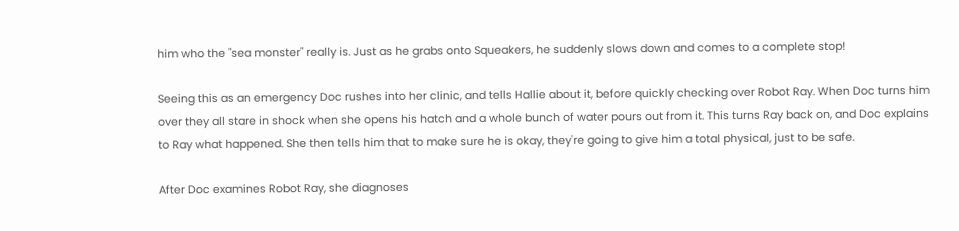him who the "sea monster" really is. Just as he grabs onto Squeakers, he suddenly slows down and comes to a complete stop!

Seeing this as an emergency Doc rushes into her clinic, and tells Hallie about it, before quickly checking over Robot Ray. When Doc turns him over they all stare in shock when she opens his hatch and a whole bunch of water pours out from it. This turns Ray back on, and Doc explains to Ray what happened. She then tells him that to make sure he is okay, they're going to give him a total physical, just to be safe.

After Doc examines Robot Ray, she diagnoses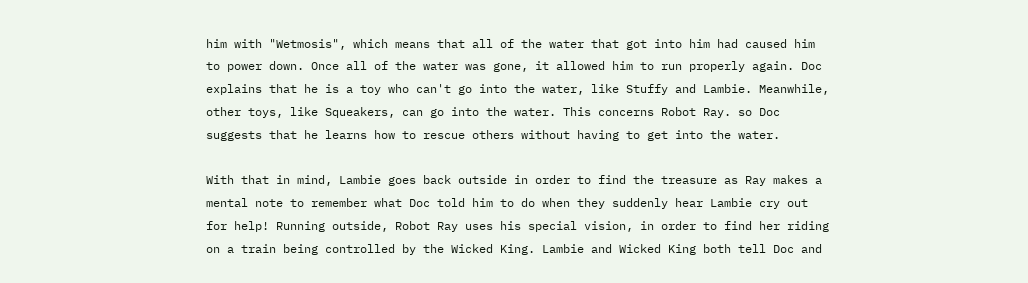him with "Wetmosis", which means that all of the water that got into him had caused him to power down. Once all of the water was gone, it allowed him to run properly again. Doc explains that he is a toy who can't go into the water, like Stuffy and Lambie. Meanwhile, other toys, like Squeakers, can go into the water. This concerns Robot Ray. so Doc suggests that he learns how to rescue others without having to get into the water.

With that in mind, Lambie goes back outside in order to find the treasure as Ray makes a mental note to remember what Doc told him to do when they suddenly hear Lambie cry out for help! Running outside, Robot Ray uses his special vision, in order to find her riding on a train being controlled by the Wicked King. Lambie and Wicked King both tell Doc and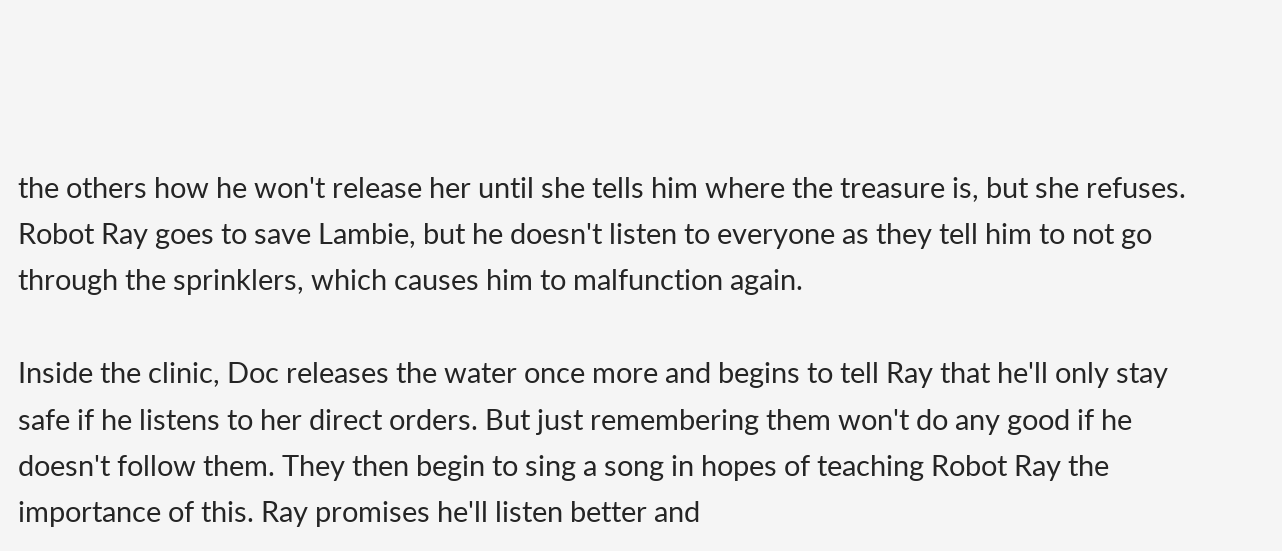the others how he won't release her until she tells him where the treasure is, but she refuses. Robot Ray goes to save Lambie, but he doesn't listen to everyone as they tell him to not go through the sprinklers, which causes him to malfunction again.

Inside the clinic, Doc releases the water once more and begins to tell Ray that he'll only stay safe if he listens to her direct orders. But just remembering them won't do any good if he doesn't follow them. They then begin to sing a song in hopes of teaching Robot Ray the importance of this. Ray promises he'll listen better and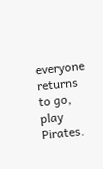everyone returns to go, play Pirates.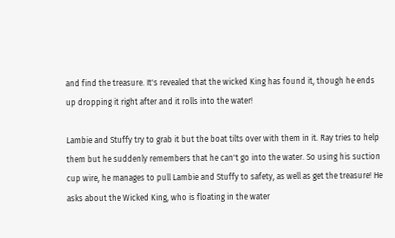and find the treasure. It's revealed that the wicked King has found it, though he ends up dropping it right after and it rolls into the water!

Lambie and Stuffy try to grab it but the boat tilts over with them in it. Ray tries to help them but he suddenly remembers that he can't go into the water. So using his suction cup wire, he manages to pull Lambie and Stuffy to safety, as well as get the treasure! He asks about the Wicked King, who is floating in the water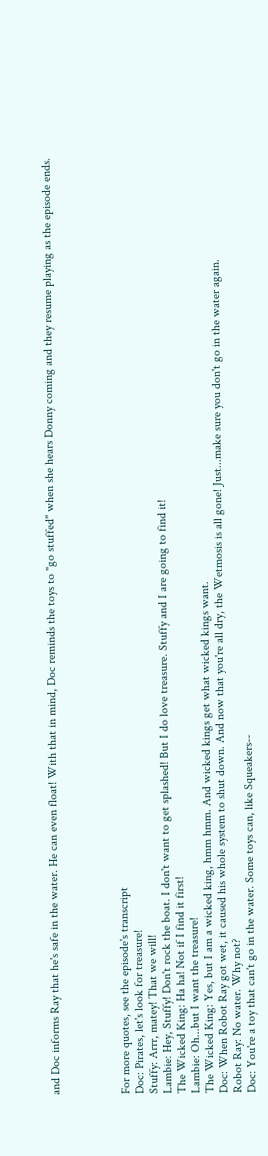and Doc informs Ray that he's safe in the water. He can even float! With that in mind, Doc reminds the toys to "go stuffed" when she hears Donny coming and they resume playing as the episode ends.




For more quotes, see the episode's transcript
Doc: Pirates, let's look for treasure!
Stuffy: Arrr, matey! That we will!
Lambie: Hey, Stuffy! Don't rock the boat. I don't want to get splashed! But I do love treasure. Stuffy and I are going to find it!
The Wicked King: Ha ha! Not if I find it first!
Lambie: Oh...but I want the treasure!
The Wicked King: Yes, but I am a wicked king, hmm hmm. And wicked kings get what wicked kings want.
Doc: When Robot Ray got wet, it caused his whole system to shut down. And now that you're all dry, the Wetmosis is all gone! Just...make sure you don't go in the water again.
Robot Ray: No water. Why not?
Doc: You're a toy that can't go in the water. Some toys can, like Squeakers--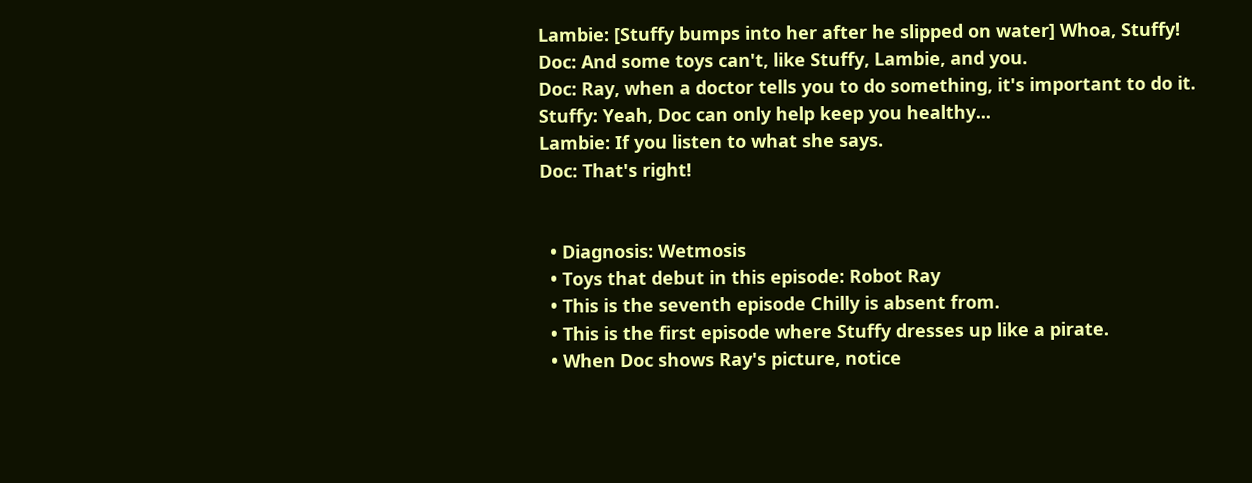Lambie: [Stuffy bumps into her after he slipped on water] Whoa, Stuffy!
Doc: And some toys can't, like Stuffy, Lambie, and you.
Doc: Ray, when a doctor tells you to do something, it's important to do it.
Stuffy: Yeah, Doc can only help keep you healthy...
Lambie: If you listen to what she says.
Doc: That's right!


  • Diagnosis: Wetmosis
  • Toys that debut in this episode: Robot Ray
  • This is the seventh episode Chilly is absent from.
  • This is the first episode where Stuffy dresses up like a pirate.
  • When Doc shows Ray's picture, notice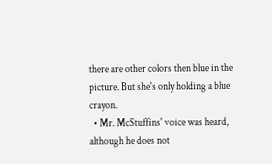there are other colors then blue in the picture. But she's only holding a blue crayon.
  • Mr. McStuffins' voice was heard, although he does not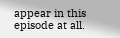appear in this episode at all.